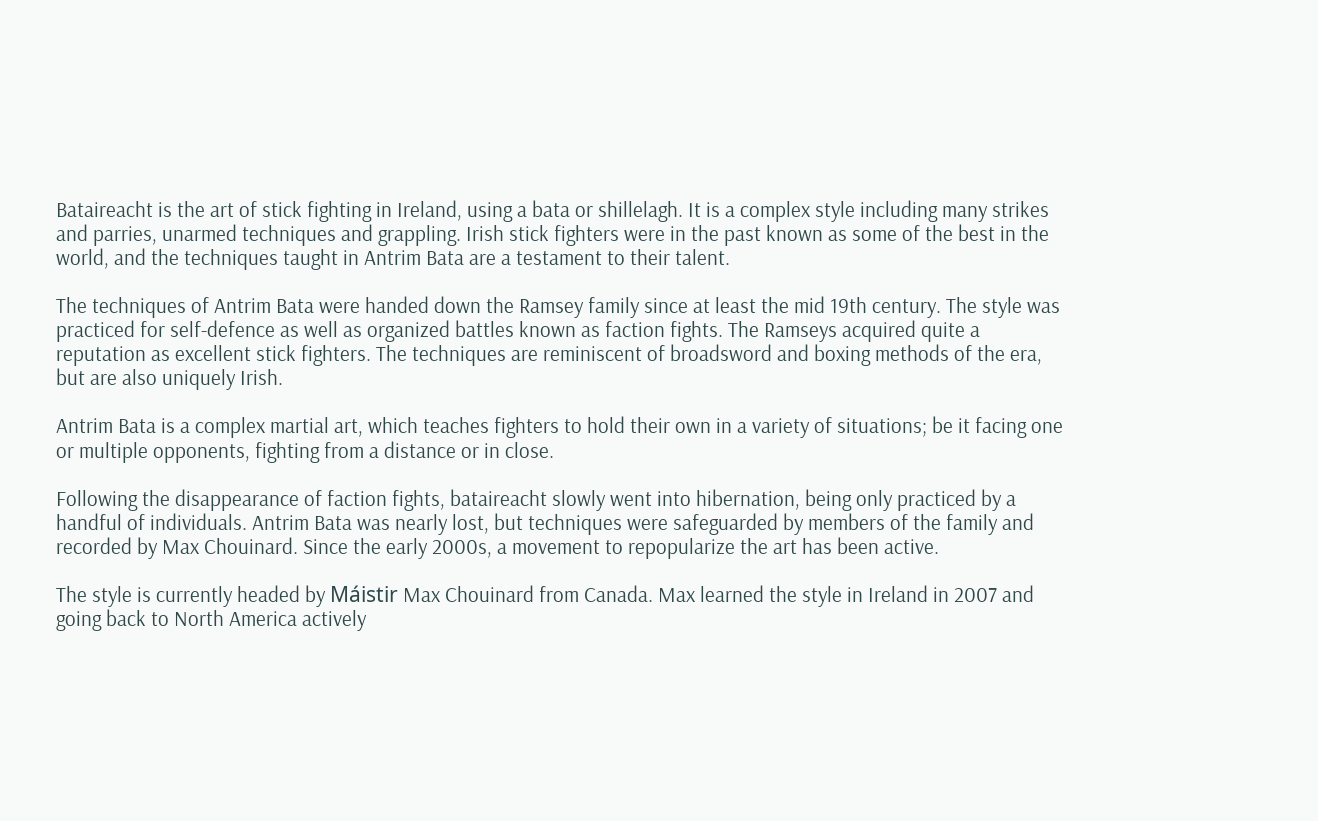Bataireacht is the art of stick fighting in Ireland, using a bata or shillelagh. It is a complex style including many strikes and parries, unarmed techniques and grappling. Irish stick fighters were in the past known as some of the best in the world, and the techniques taught in Antrim Bata are a testament to their talent.

The techniques of Antrim Bata were handed down the Ramsey family since at least the mid 19th century. The style was practiced for self-defence as well as organized battles known as faction fights. The Ramseys acquired quite a reputation as excellent stick fighters. The techniques are reminiscent of broadsword and boxing methods of the era, but are also uniquely Irish.

Antrim Bata is a complex martial art, which teaches fighters to hold their own in a variety of situations; be it facing one or multiple opponents, fighting from a distance or in close.

Following the disappearance of faction fights, bataireacht slowly went into hibernation, being only practiced by a handful of individuals. Antrim Bata was nearly lost, but techniques were safeguarded by members of the family and recorded by Max Chouinard. Since the early 2000s, a movement to repopularize the art has been active.

The style is currently headed by Máistir Max Chouinard from Canada. Max learned the style in Ireland in 2007 and going back to North America actively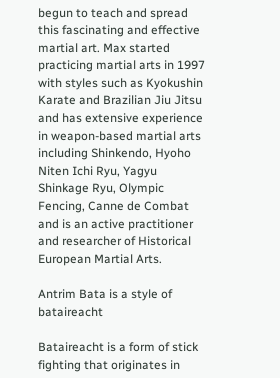begun to teach and spread this fascinating and effective martial art. Max started practicing martial arts in 1997 with styles such as Kyokushin Karate and Brazilian Jiu Jitsu and has extensive experience in weapon-based martial arts including Shinkendo, Hyoho Niten Ichi Ryu, Yagyu Shinkage Ryu, Olympic Fencing, Canne de Combat and is an active practitioner and researcher of Historical European Martial Arts.

Antrim Bata is a style of bataireacht

Bataireacht is a form of stick fighting that originates in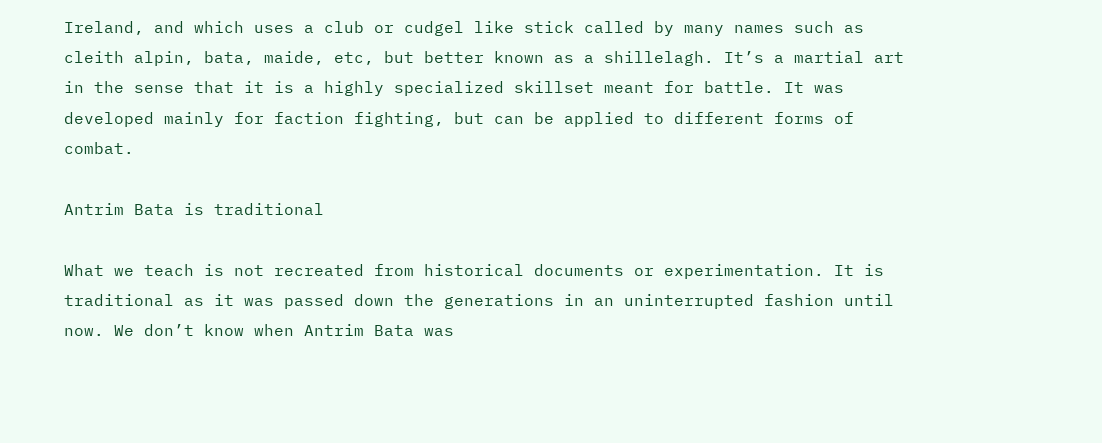Ireland, and which uses a club or cudgel like stick called by many names such as cleith alpin, bata, maide, etc, but better known as a shillelagh. It’s a martial art in the sense that it is a highly specialized skillset meant for battle. It was developed mainly for faction fighting, but can be applied to different forms of combat.

Antrim Bata is traditional

What we teach is not recreated from historical documents or experimentation. It is traditional as it was passed down the generations in an uninterrupted fashion until now. We don’t know when Antrim Bata was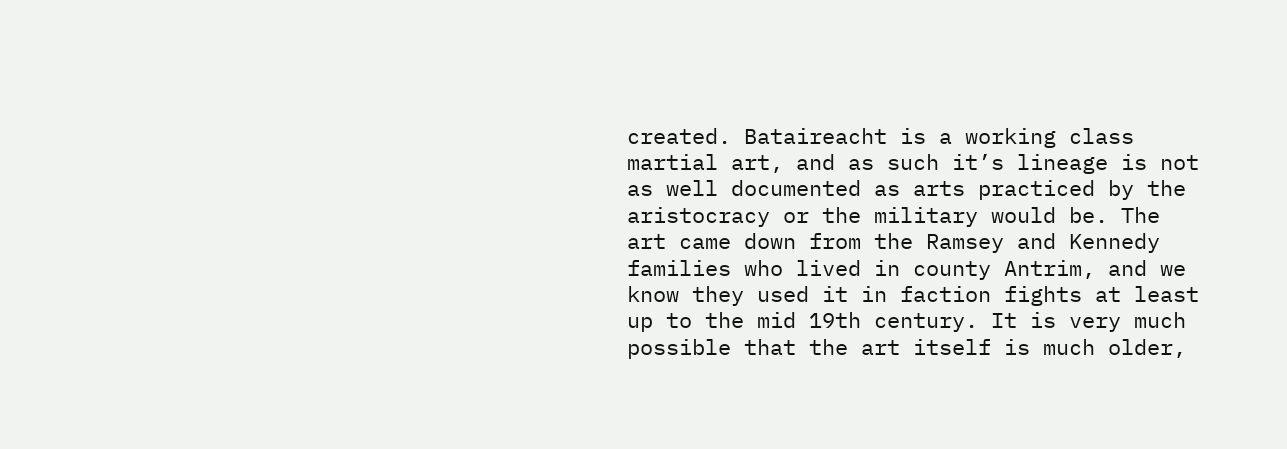created. Bataireacht is a working class martial art, and as such it’s lineage is not as well documented as arts practiced by the aristocracy or the military would be. The art came down from the Ramsey and Kennedy families who lived in county Antrim, and we know they used it in faction fights at least up to the mid 19th century. It is very much possible that the art itself is much older,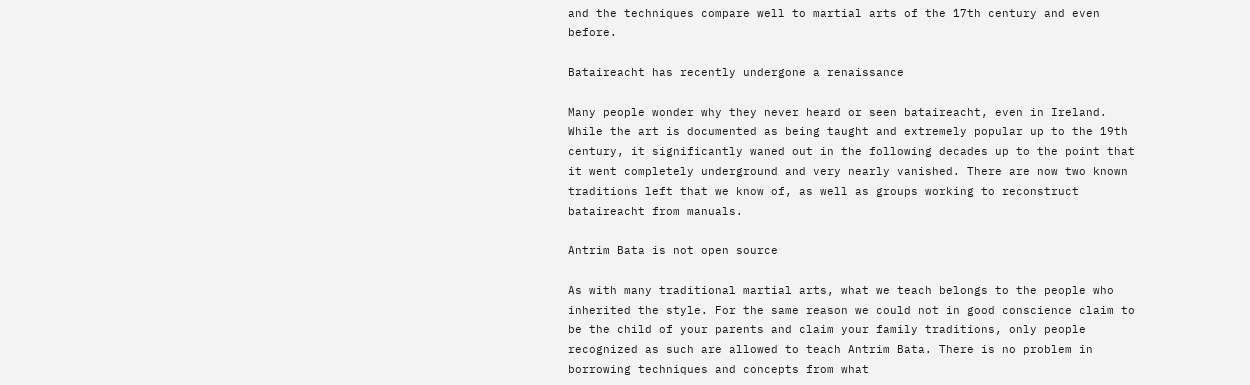and the techniques compare well to martial arts of the 17th century and even before.

Bataireacht has recently undergone a renaissance

Many people wonder why they never heard or seen bataireacht, even in Ireland. While the art is documented as being taught and extremely popular up to the 19th century, it significantly waned out in the following decades up to the point that it went completely underground and very nearly vanished. There are now two known traditions left that we know of, as well as groups working to reconstruct bataireacht from manuals.

Antrim Bata is not open source

As with many traditional martial arts, what we teach belongs to the people who inherited the style. For the same reason we could not in good conscience claim to be the child of your parents and claim your family traditions, only people recognized as such are allowed to teach Antrim Bata. There is no problem in borrowing techniques and concepts from what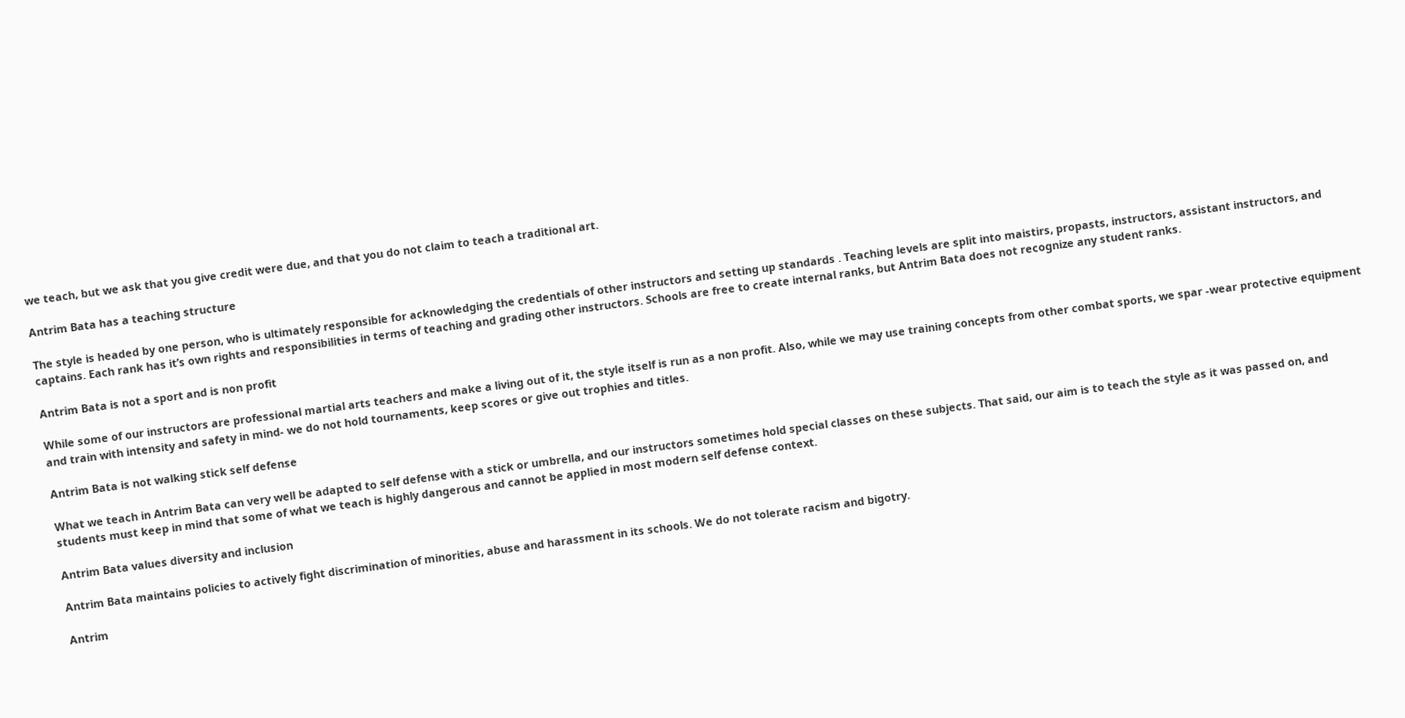we teach, but we ask that you give credit were due, and that you do not claim to teach a traditional art.

Antrim Bata has a teaching structure

The style is headed by one person, who is ultimately responsible for acknowledging the credentials of other instructors and setting up standards . Teaching levels are split into maistirs, propasts, instructors, assistant instructors, and captains. Each rank has it’s own rights and responsibilities in terms of teaching and grading other instructors. Schools are free to create internal ranks, but Antrim Bata does not recognize any student ranks.

Antrim Bata is not a sport and is non profit

While some of our instructors are professional martial arts teachers and make a living out of it, the style itself is run as a non profit. Also, while we may use training concepts from other combat sports, we spar -wear protective equipment and train with intensity and safety in mind- we do not hold tournaments, keep scores or give out trophies and titles.

Antrim Bata is not walking stick self defense

What we teach in Antrim Bata can very well be adapted to self defense with a stick or umbrella, and our instructors sometimes hold special classes on these subjects. That said, our aim is to teach the style as it was passed on, and students must keep in mind that some of what we teach is highly dangerous and cannot be applied in most modern self defense context.

Antrim Bata values diversity and inclusion

Antrim Bata maintains policies to actively fight discrimination of minorities, abuse and harassment in its schools. We do not tolerate racism and bigotry.

Antrim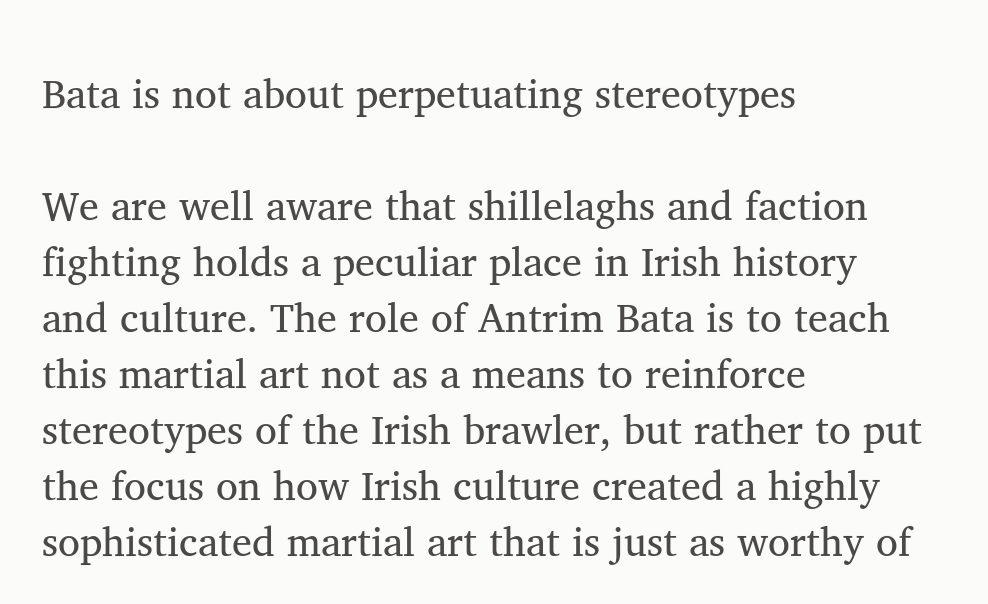Bata is not about perpetuating stereotypes

We are well aware that shillelaghs and faction fighting holds a peculiar place in Irish history and culture. The role of Antrim Bata is to teach this martial art not as a means to reinforce stereotypes of the Irish brawler, but rather to put the focus on how Irish culture created a highly sophisticated martial art that is just as worthy of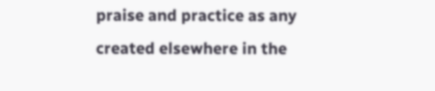praise and practice as any created elsewhere in the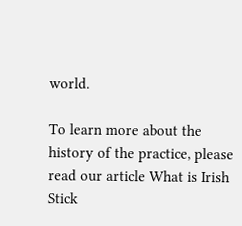world.

To learn more about the history of the practice, please read our article What is Irish Stick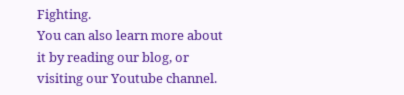Fighting.
You can also learn more about it by reading our blog, or visiting our Youtube channel.